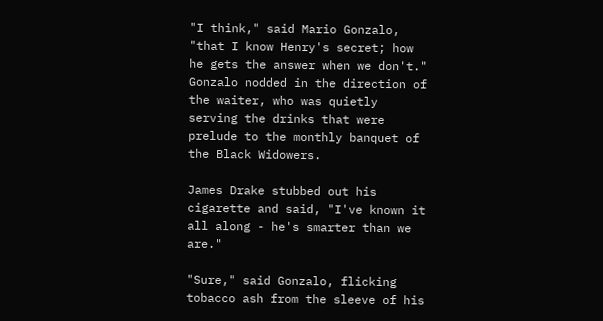"I think," said Mario Gonzalo, "that I know Henry's secret; how he gets the answer when we don't." Gonzalo nodded in the direction of the waiter, who was quietly serving the drinks that were prelude to the monthly banquet of the Black Widowers.

James Drake stubbed out his cigarette and said, "I've known it all along - he's smarter than we are."

"Sure," said Gonzalo, flicking tobacco ash from the sleeve of his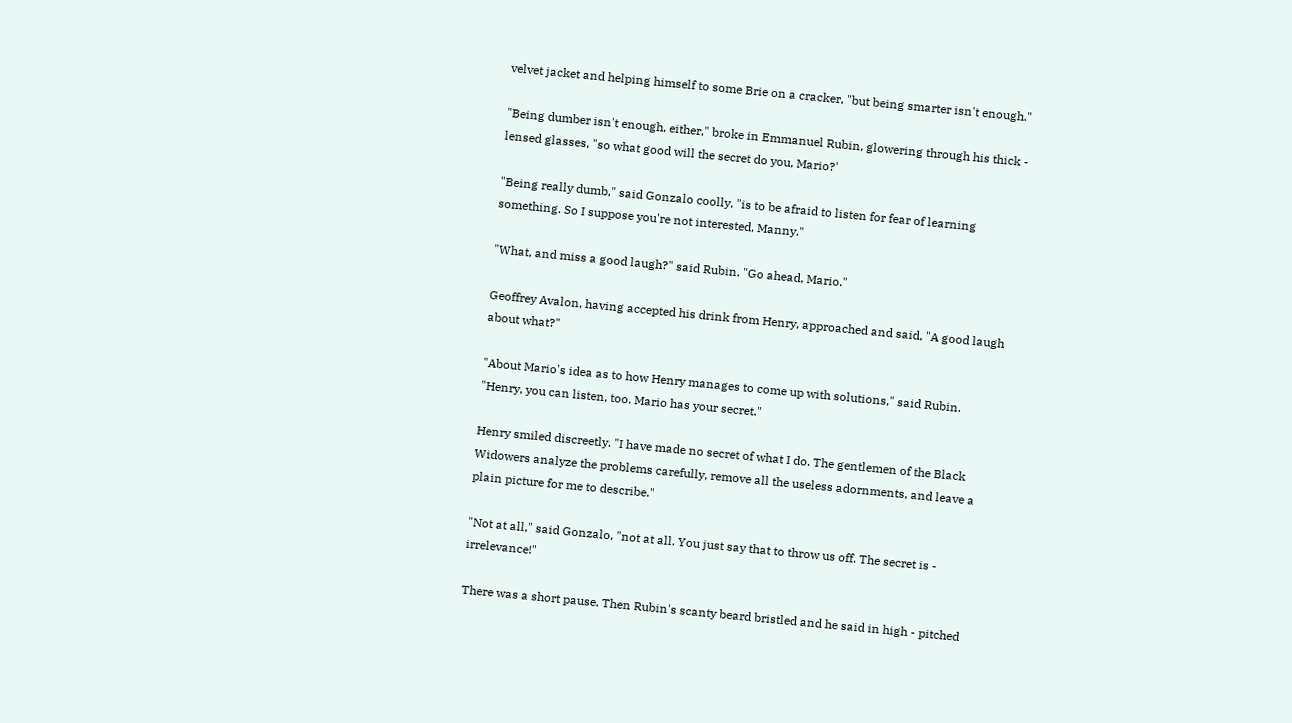velvet jacket and helping himself to some Brie on a cracker, "but being smarter isn't enough."

"Being dumber isn't enough, either," broke in Emmanuel Rubin, glowering through his thick - lensed glasses, "so what good will the secret do you, Mario?'

"Being really dumb," said Gonzalo coolly, "is to be afraid to listen for fear of learning something. So I suppose you're not interested, Manny."

"What, and miss a good laugh?" said Rubin. "Go ahead, Mario."

Geoffrey Avalon, having accepted his drink from Henry, approached and said, "A good laugh about what?"

"About Mario's idea as to how Henry manages to come up with solutions," said Rubin. "Henry, you can listen, too. Mario has your secret."

Henry smiled discreetly. "I have made no secret of what I do. The gentlemen of the Black Widowers analyze the problems carefully, remove all the useless adornments, and leave a plain picture for me to describe."

"Not at all," said Gonzalo, "not at all. You just say that to throw us off. The secret is - irrelevance!"

There was a short pause. Then Rubin's scanty beard bristled and he said in high - pitched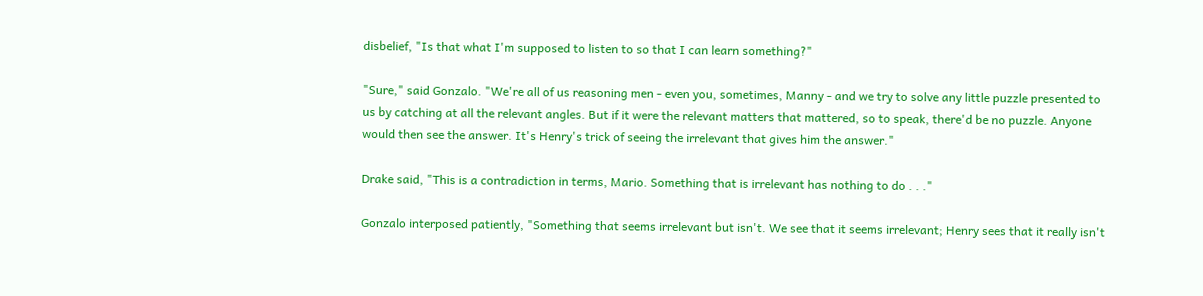disbelief, "Is that what I'm supposed to listen to so that I can learn something?"

"Sure," said Gonzalo. "We're all of us reasoning men - even you, sometimes, Manny - and we try to solve any little puzzle presented to us by catching at all the relevant angles. But if it were the relevant matters that mattered, so to speak, there'd be no puzzle. Anyone would then see the answer. It's Henry's trick of seeing the irrelevant that gives him the answer."

Drake said, "This is a contradiction in terms, Mario. Something that is irrelevant has nothing to do . . ."

Gonzalo interposed patiently, "Something that seems irrelevant but isn't. We see that it seems irrelevant; Henry sees that it really isn't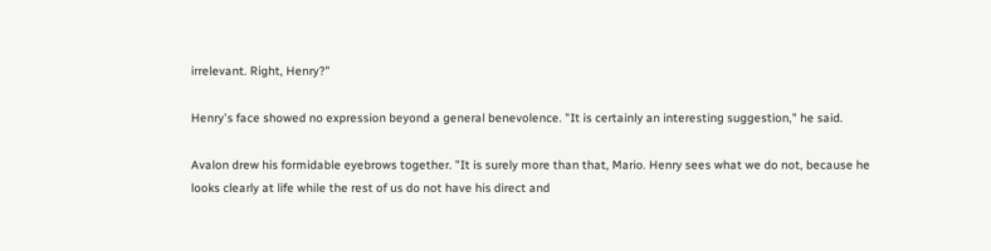irrelevant. Right, Henry?"

Henry's face showed no expression beyond a general benevolence. "It is certainly an interesting suggestion," he said.

Avalon drew his formidable eyebrows together. "It is surely more than that, Mario. Henry sees what we do not, because he looks clearly at life while the rest of us do not have his direct and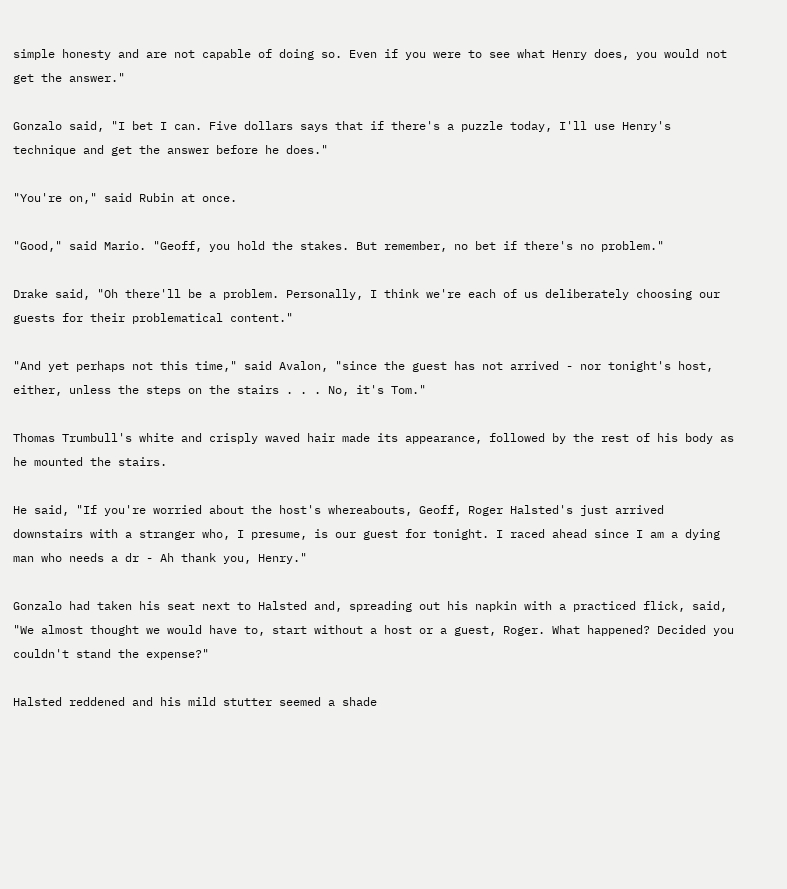simple honesty and are not capable of doing so. Even if you were to see what Henry does, you would not get the answer."

Gonzalo said, "I bet I can. Five dollars says that if there's a puzzle today, I'll use Henry's technique and get the answer before he does."

"You're on," said Rubin at once.

"Good," said Mario. "Geoff, you hold the stakes. But remember, no bet if there's no problem."

Drake said, "Oh there'll be a problem. Personally, I think we're each of us deliberately choosing our guests for their problematical content."

"And yet perhaps not this time," said Avalon, "since the guest has not arrived - nor tonight's host, either, unless the steps on the stairs . . . No, it's Tom."

Thomas Trumbull's white and crisply waved hair made its appearance, followed by the rest of his body as he mounted the stairs.

He said, "If you're worried about the host's whereabouts, Geoff, Roger Halsted's just arrived downstairs with a stranger who, I presume, is our guest for tonight. I raced ahead since I am a dying man who needs a dr - Ah thank you, Henry."

Gonzalo had taken his seat next to Halsted and, spreading out his napkin with a practiced flick, said, "We almost thought we would have to, start without a host or a guest, Roger. What happened? Decided you couldn't stand the expense?"

Halsted reddened and his mild stutter seemed a shade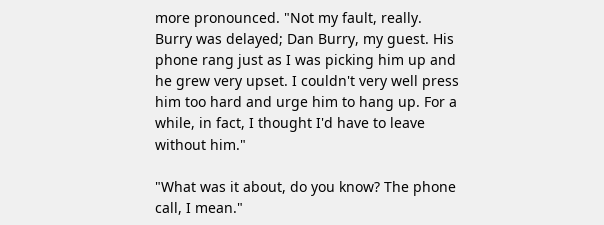more pronounced. "Not my fault, really. Burry was delayed; Dan Burry, my guest. His phone rang just as I was picking him up and he grew very upset. I couldn't very well press him too hard and urge him to hang up. For a while, in fact, I thought I'd have to leave without him."

"What was it about, do you know? The phone call, I mean."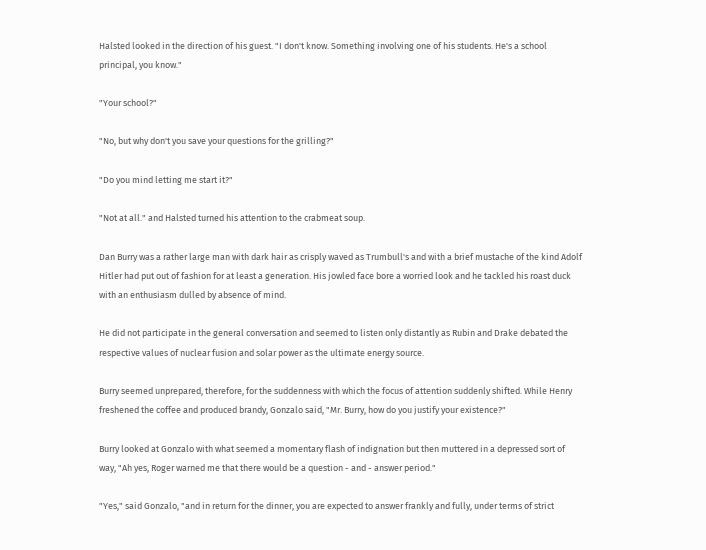Halsted looked in the direction of his guest. "I don't know. Something involving one of his students. He's a school principal, you know."

"Your school?"

"No, but why don't you save your questions for the grilling?"

"Do you mind letting me start it?"

"Not at all." and Halsted turned his attention to the crabmeat soup.

Dan Burry was a rather large man with dark hair as crisply waved as Trumbull's and with a brief mustache of the kind Adolf Hitler had put out of fashion for at least a generation. His jowled face bore a worried look and he tackled his roast duck with an enthusiasm dulled by absence of mind.

He did not participate in the general conversation and seemed to listen only distantly as Rubin and Drake debated the respective values of nuclear fusion and solar power as the ultimate energy source.

Burry seemed unprepared, therefore, for the suddenness with which the focus of attention suddenly shifted. While Henry freshened the coffee and produced brandy, Gonzalo said, "Mr. Burry, how do you justify your existence?"

Burry looked at Gonzalo with what seemed a momentary flash of indignation but then muttered in a depressed sort of way, "Ah yes, Roger warned me that there would be a question - and - answer period."

"Yes," said Gonzalo, "and in return for the dinner, you are expected to answer frankly and fully, under terms of strict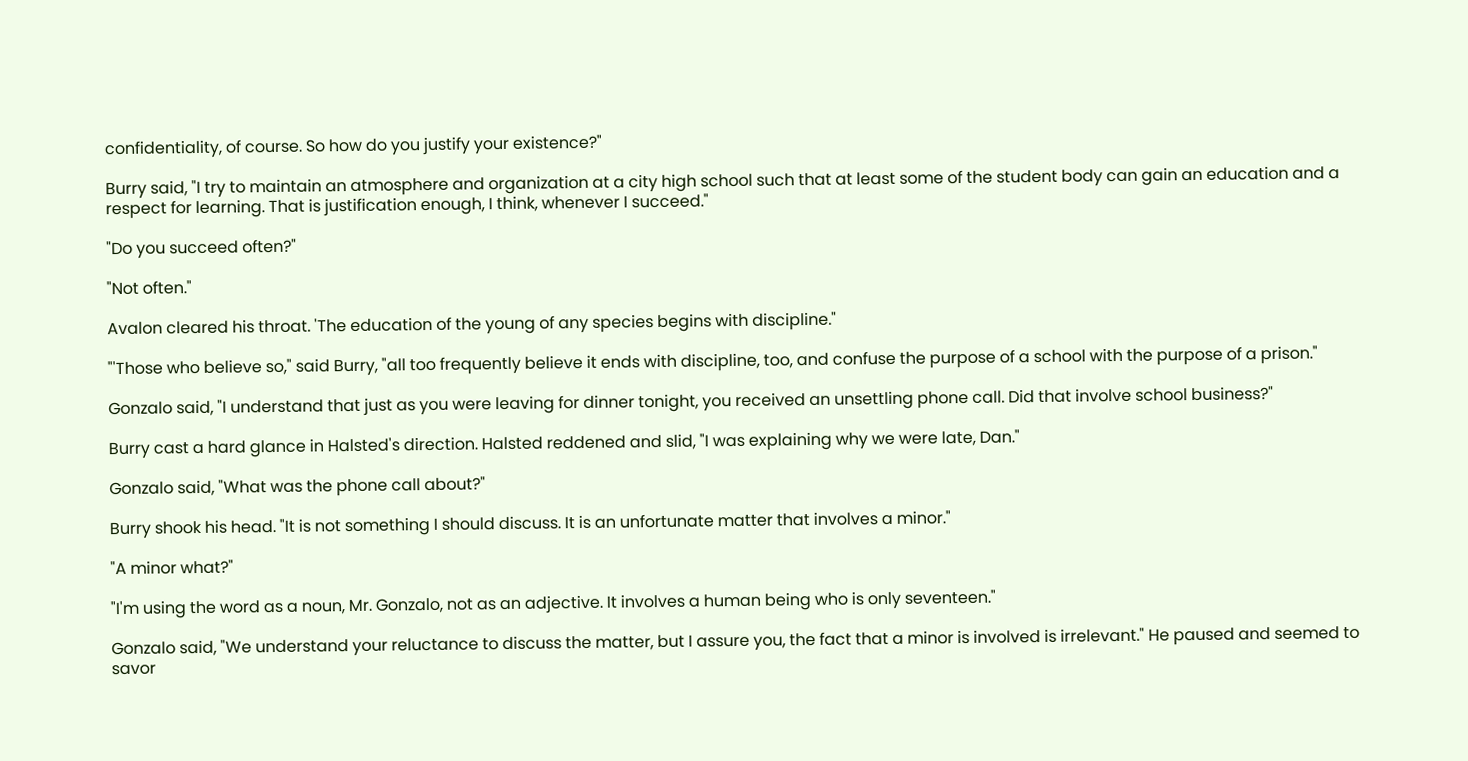confidentiality, of course. So how do you justify your existence?"

Burry said, "I try to maintain an atmosphere and organization at a city high school such that at least some of the student body can gain an education and a respect for learning. That is justification enough, I think, whenever I succeed."

"Do you succeed often?"

"Not often."

Avalon cleared his throat. 'The education of the young of any species begins with discipline."

"'Those who believe so," said Burry, "all too frequently believe it ends with discipline, too, and confuse the purpose of a school with the purpose of a prison."

Gonzalo said, "I understand that just as you were leaving for dinner tonight, you received an unsettling phone call. Did that involve school business?"

Burry cast a hard glance in Halsted's direction. Halsted reddened and slid, "I was explaining why we were late, Dan."

Gonzalo said, "What was the phone call about?"

Burry shook his head. "It is not something I should discuss. It is an unfortunate matter that involves a minor."

"A minor what?"

"I'm using the word as a noun, Mr. Gonzalo, not as an adjective. It involves a human being who is only seventeen."

Gonzalo said, "We understand your reluctance to discuss the matter, but I assure you, the fact that a minor is involved is irrelevant." He paused and seemed to savor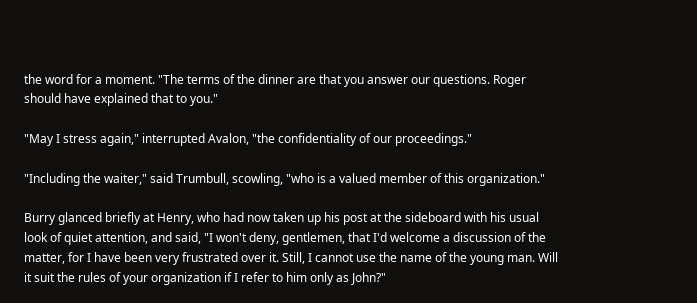the word for a moment. "The terms of the dinner are that you answer our questions. Roger should have explained that to you."

"May I stress again," interrupted Avalon, "the confidentiality of our proceedings."

"Including the waiter," said Trumbull, scowling, "who is a valued member of this organization."

Burry glanced briefly at Henry, who had now taken up his post at the sideboard with his usual look of quiet attention, and said, "I won't deny, gentlemen, that I'd welcome a discussion of the matter, for I have been very frustrated over it. Still, I cannot use the name of the young man. Will it suit the rules of your organization if I refer to him only as John?"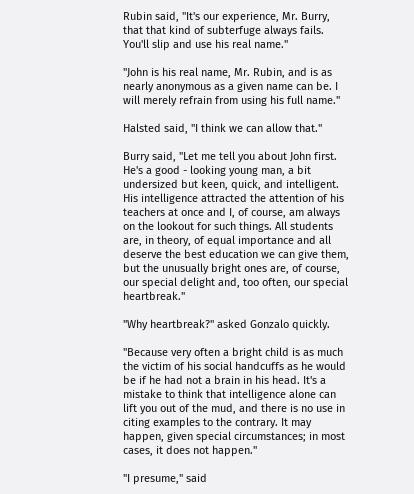Rubin said, "It's our experience, Mr. Burry, that that kind of subterfuge always fails. You'll slip and use his real name."

"John is his real name, Mr. Rubin, and is as nearly anonymous as a given name can be. I will merely refrain from using his full name."

Halsted said, "I think we can allow that."

Burry said, "Let me tell you about John first. He's a good - looking young man, a bit undersized but keen, quick, and intelligent. His intelligence attracted the attention of his teachers at once and I, of course, am always on the lookout for such things. All students are, in theory, of equal importance and all deserve the best education we can give them, but the unusually bright ones are, of course, our special delight and, too often, our special heartbreak."

"Why heartbreak?" asked Gonzalo quickly.

"Because very often a bright child is as much the victim of his social handcuffs as he would be if he had not a brain in his head. It's a mistake to think that intelligence alone can lift you out of the mud, and there is no use in citing examples to the contrary. It may happen, given special circumstances; in most cases, it does not happen."

"I presume," said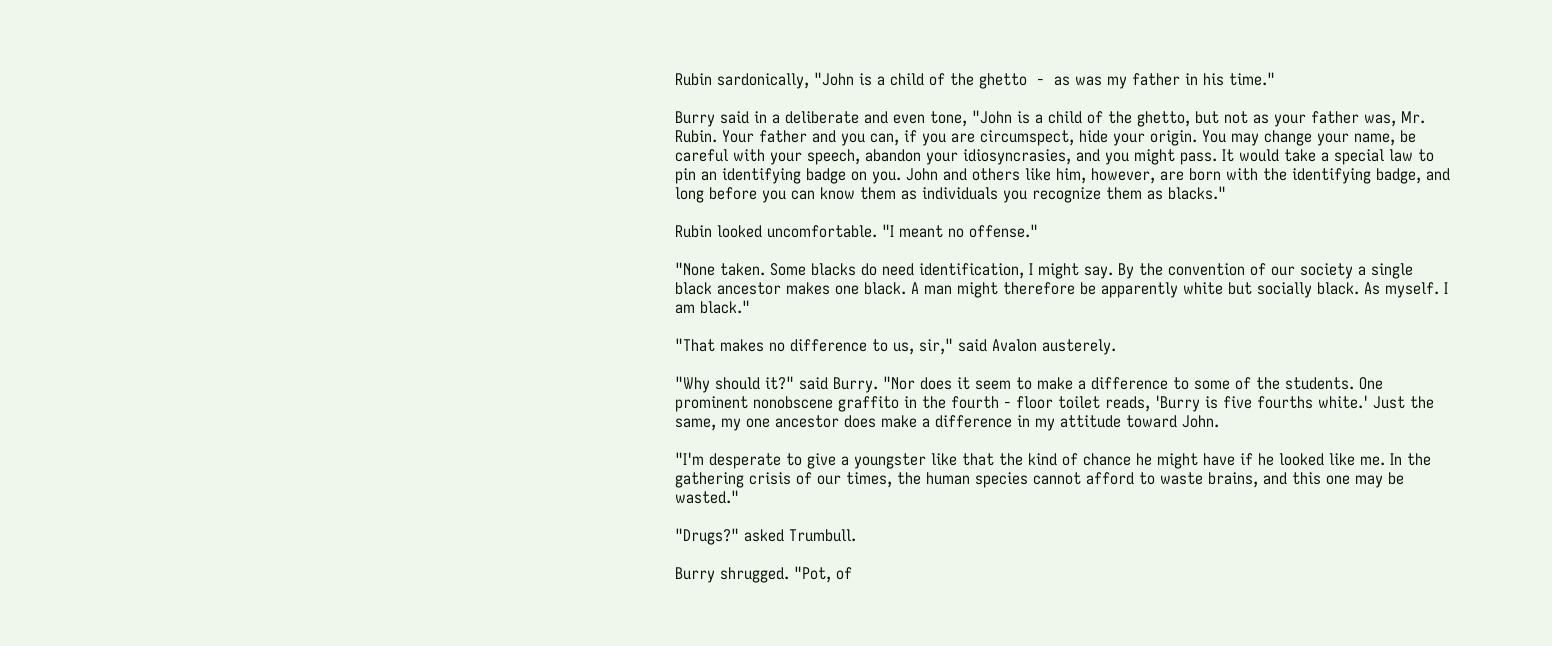Rubin sardonically, "John is a child of the ghetto  -  as was my father in his time."

Burry said in a deliberate and even tone, "John is a child of the ghetto, but not as your father was, Mr. Rubin. Your father and you can, if you are circumspect, hide your origin. You may change your name, be careful with your speech, abandon your idiosyncrasies, and you might pass. It would take a special law to pin an identifying badge on you. John and others like him, however, are born with the identifying badge, and long before you can know them as individuals you recognize them as blacks."

Rubin looked uncomfortable. "I meant no offense."

"None taken. Some blacks do need identification, I might say. By the convention of our society a single black ancestor makes one black. A man might therefore be apparently white but socially black. As myself. I am black."

"That makes no difference to us, sir," said Avalon austerely.

"Why should it?" said Burry. "Nor does it seem to make a difference to some of the students. One prominent nonobscene graffito in the fourth - floor toilet reads, 'Burry is five fourths white.' Just the same, my one ancestor does make a difference in my attitude toward John.

"I'm desperate to give a youngster like that the kind of chance he might have if he looked like me. In the gathering crisis of our times, the human species cannot afford to waste brains, and this one may be wasted."

"Drugs?" asked Trumbull.

Burry shrugged. "Pot, of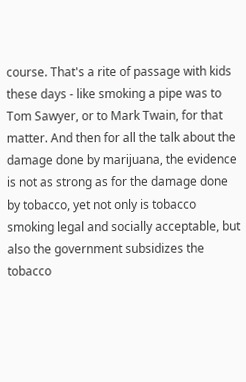course. That's a rite of passage with kids these days - like smoking a pipe was to Tom Sawyer, or to Mark Twain, for that matter. And then for all the talk about the damage done by marijuana, the evidence is not as strong as for the damage done by tobacco, yet not only is tobacco smoking legal and socially acceptable, but also the government subsidizes the tobacco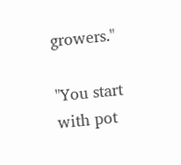growers."

"You start with pot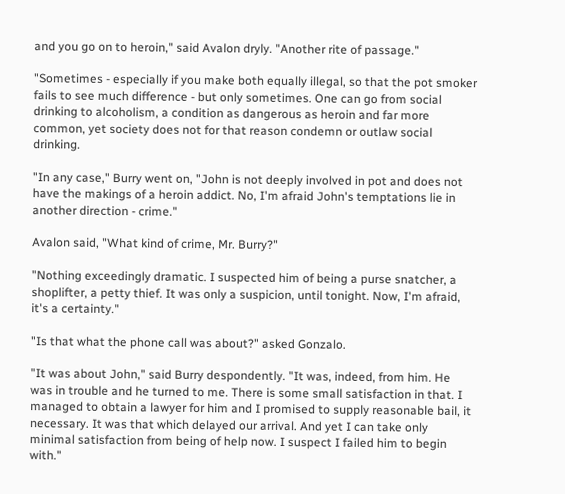and you go on to heroin," said Avalon dryly. "Another rite of passage."

"Sometimes - especially if you make both equally illegal, so that the pot smoker fails to see much difference - but only sometimes. One can go from social drinking to alcoholism, a condition as dangerous as heroin and far more common, yet society does not for that reason condemn or outlaw social drinking.

"In any case," Burry went on, "John is not deeply involved in pot and does not have the makings of a heroin addict. No, I'm afraid John's temptations lie in another direction - crime."

Avalon said, "What kind of crime, Mr. Burry?"

"Nothing exceedingly dramatic. I suspected him of being a purse snatcher, a shoplifter, a petty thief. It was only a suspicion, until tonight. Now, I'm afraid, it's a certainty."

"Is that what the phone call was about?" asked Gonzalo.

"It was about John," said Burry despondently. "It was, indeed, from him. He was in trouble and he turned to me. There is some small satisfaction in that. I managed to obtain a lawyer for him and I promised to supply reasonable bail, it necessary. It was that which delayed our arrival. And yet I can take only minimal satisfaction from being of help now. I suspect I failed him to begin with."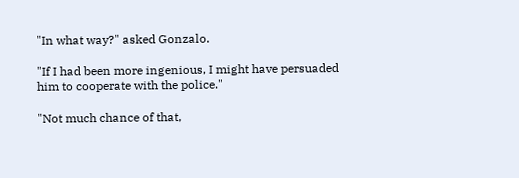"In what way?" asked Gonzalo.

"If I had been more ingenious, I might have persuaded him to cooperate with the police."

"Not much chance of that,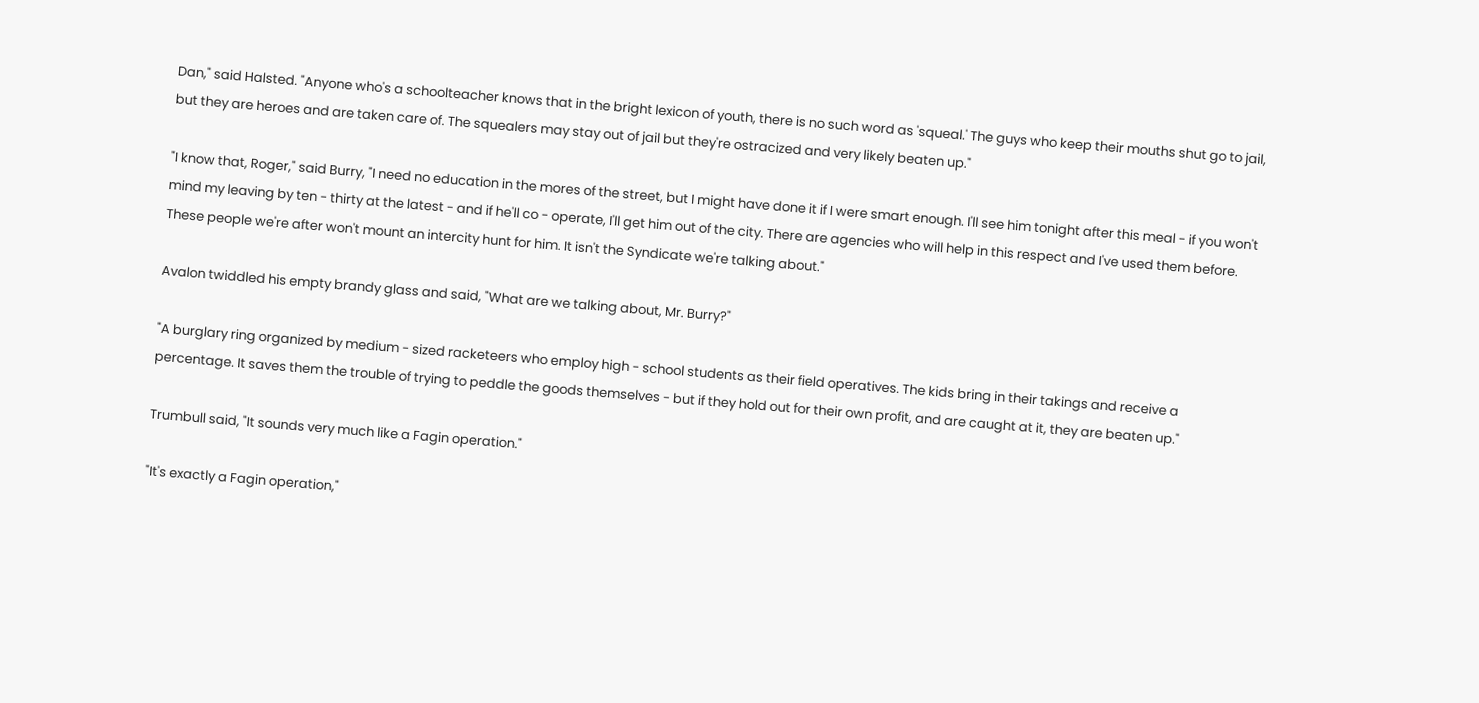Dan," said Halsted. "Anyone who's a schoolteacher knows that in the bright lexicon of youth, there is no such word as 'squeal.' The guys who keep their mouths shut go to jail, but they are heroes and are taken care of. The squealers may stay out of jail but they're ostracized and very likely beaten up."

"I know that, Roger," said Burry, "I need no education in the mores of the street, but I might have done it if I were smart enough. I'll see him tonight after this meal - if you won't mind my leaving by ten - thirty at the latest - and if he'll co - operate, I'll get him out of the city. There are agencies who will help in this respect and I've used them before. These people we're after won't mount an intercity hunt for him. It isn't the Syndicate we're talking about."

Avalon twiddled his empty brandy glass and said, "What are we talking about, Mr. Burry?"

"A burglary ring organized by medium - sized racketeers who employ high - school students as their field operatives. The kids bring in their takings and receive a percentage. It saves them the trouble of trying to peddle the goods themselves - but if they hold out for their own profit, and are caught at it, they are beaten up."

Trumbull said, "It sounds very much like a Fagin operation."

"It's exactly a Fagin operation,"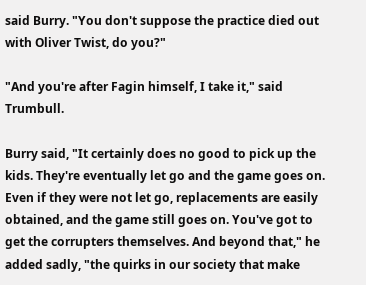said Burry. "You don't suppose the practice died out with Oliver Twist, do you?"

"And you're after Fagin himself, I take it," said Trumbull.

Burry said, "It certainly does no good to pick up the kids. They're eventually let go and the game goes on. Even if they were not let go, replacements are easily obtained, and the game still goes on. You've got to get the corrupters themselves. And beyond that," he added sadly, "the quirks in our society that make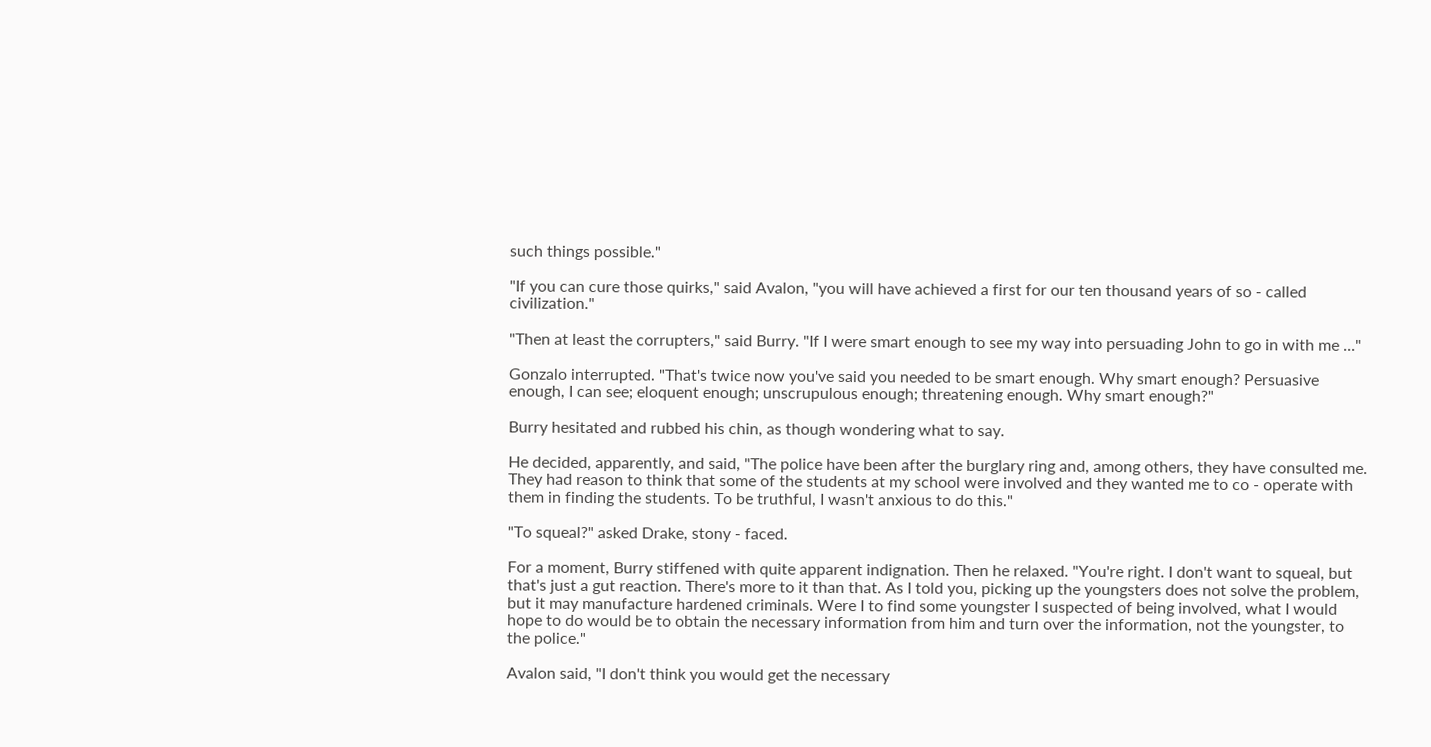such things possible."

"If you can cure those quirks," said Avalon, "you will have achieved a first for our ten thousand years of so - called civilization."

"Then at least the corrupters," said Burry. "If I were smart enough to see my way into persuading John to go in with me ..."

Gonzalo interrupted. "That's twice now you've said you needed to be smart enough. Why smart enough? Persuasive enough, I can see; eloquent enough; unscrupulous enough; threatening enough. Why smart enough?"

Burry hesitated and rubbed his chin, as though wondering what to say.

He decided, apparently, and said, "The police have been after the burglary ring and, among others, they have consulted me. They had reason to think that some of the students at my school were involved and they wanted me to co - operate with them in finding the students. To be truthful, I wasn't anxious to do this."

"To squeal?" asked Drake, stony - faced.

For a moment, Burry stiffened with quite apparent indignation. Then he relaxed. "You're right. I don't want to squeal, but that's just a gut reaction. There's more to it than that. As I told you, picking up the youngsters does not solve the problem, but it may manufacture hardened criminals. Were I to find some youngster I suspected of being involved, what I would hope to do would be to obtain the necessary information from him and turn over the information, not the youngster, to the police."

Avalon said, "I don't think you would get the necessary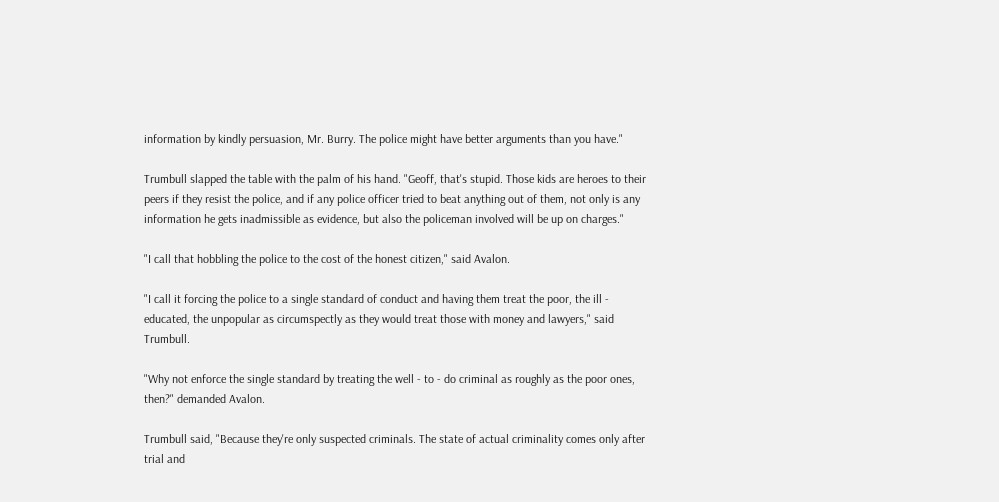information by kindly persuasion, Mr. Burry. The police might have better arguments than you have."

Trumbull slapped the table with the palm of his hand. "Geoff, that's stupid. Those kids are heroes to their peers if they resist the police, and if any police officer tried to beat anything out of them, not only is any information he gets inadmissible as evidence, but also the policeman involved will be up on charges."

"I call that hobbling the police to the cost of the honest citizen," said Avalon.

"I call it forcing the police to a single standard of conduct and having them treat the poor, the ill - educated, the unpopular as circumspectly as they would treat those with money and lawyers," said Trumbull.

"Why not enforce the single standard by treating the well - to - do criminal as roughly as the poor ones, then?" demanded Avalon.

Trumbull said, "Because they're only suspected criminals. The state of actual criminality comes only after trial and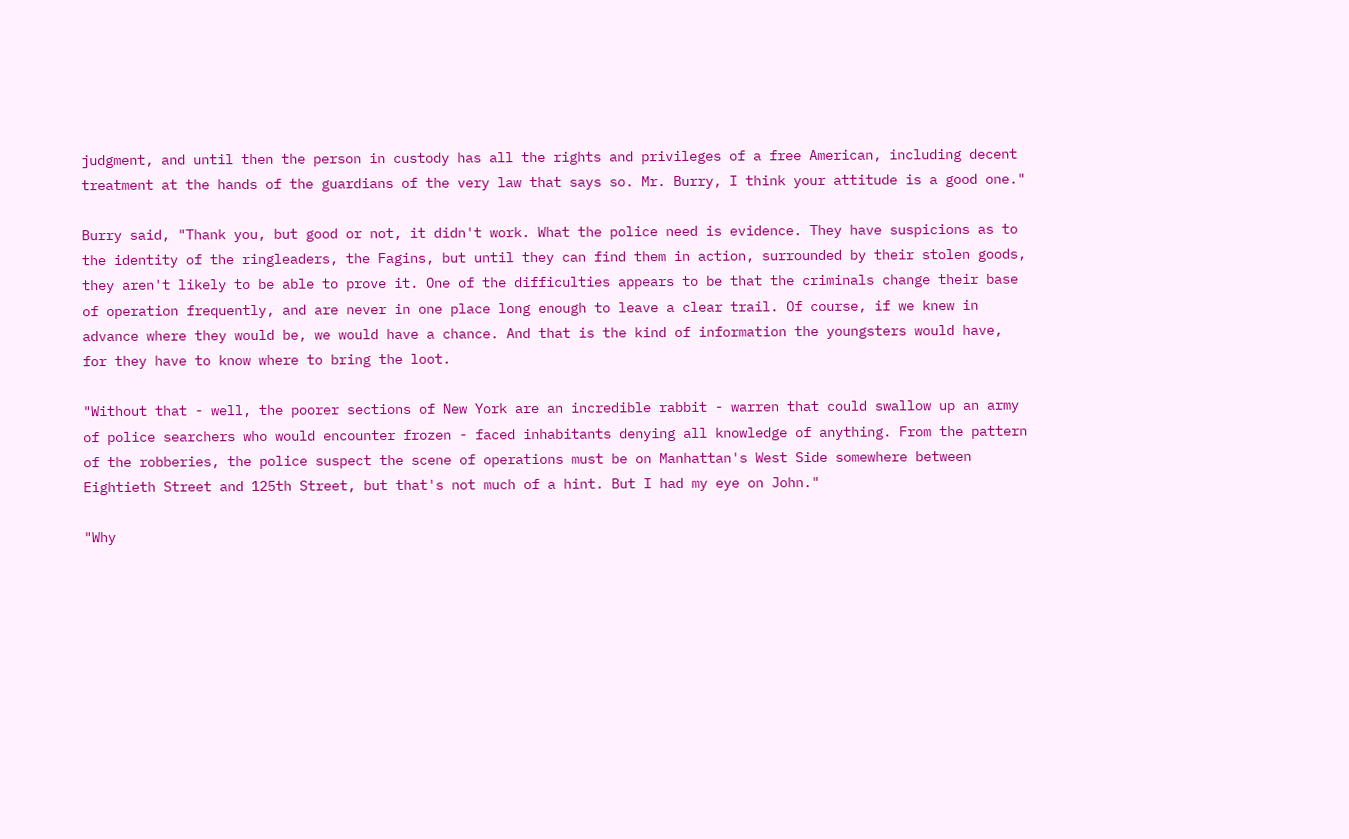judgment, and until then the person in custody has all the rights and privileges of a free American, including decent treatment at the hands of the guardians of the very law that says so. Mr. Burry, I think your attitude is a good one."

Burry said, "Thank you, but good or not, it didn't work. What the police need is evidence. They have suspicions as to the identity of the ringleaders, the Fagins, but until they can find them in action, surrounded by their stolen goods, they aren't likely to be able to prove it. One of the difficulties appears to be that the criminals change their base of operation frequently, and are never in one place long enough to leave a clear trail. Of course, if we knew in advance where they would be, we would have a chance. And that is the kind of information the youngsters would have, for they have to know where to bring the loot.

"Without that - well, the poorer sections of New York are an incredible rabbit - warren that could swallow up an army of police searchers who would encounter frozen - faced inhabitants denying all knowledge of anything. From the pattern of the robberies, the police suspect the scene of operations must be on Manhattan's West Side somewhere between Eightieth Street and 125th Street, but that's not much of a hint. But I had my eye on John."

"Why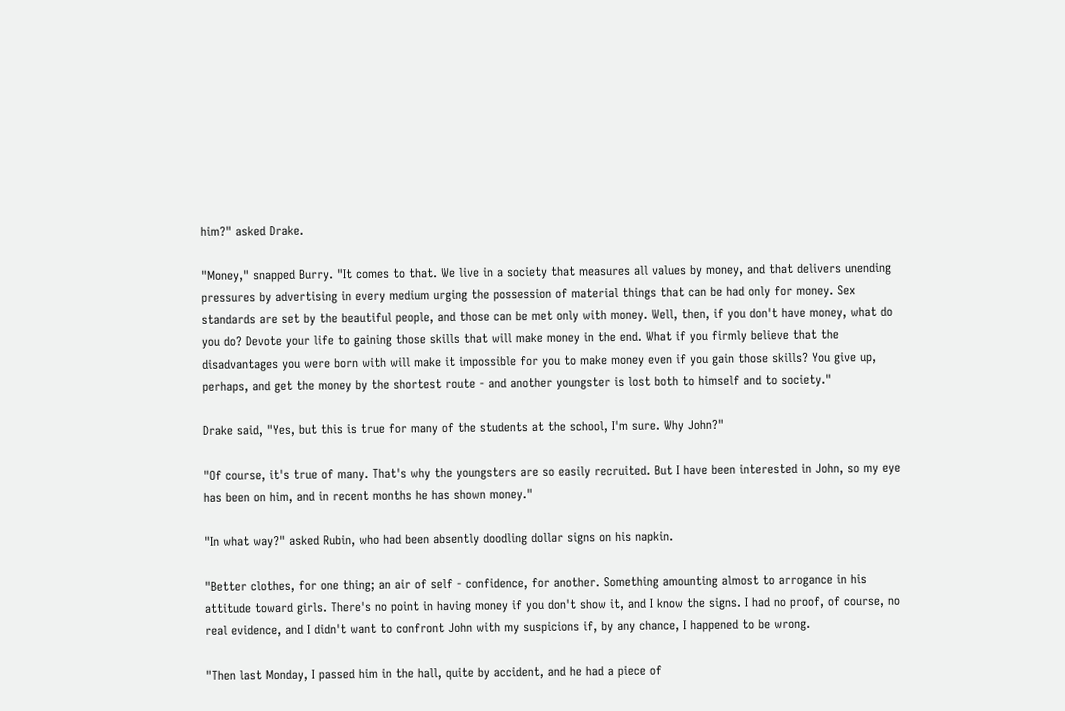him?" asked Drake.

"Money," snapped Burry. "It comes to that. We live in a society that measures all values by money, and that delivers unending pressures by advertising in every medium urging the possession of material things that can be had only for money. Sex standards are set by the beautiful people, and those can be met only with money. Well, then, if you don't have money, what do you do? Devote your life to gaining those skills that will make money in the end. What if you firmly believe that the disadvantages you were born with will make it impossible for you to make money even if you gain those skills? You give up, perhaps, and get the money by the shortest route - and another youngster is lost both to himself and to society."

Drake said, "Yes, but this is true for many of the students at the school, I'm sure. Why John?"

"Of course, it's true of many. That's why the youngsters are so easily recruited. But I have been interested in John, so my eye has been on him, and in recent months he has shown money."

"In what way?" asked Rubin, who had been absently doodling dollar signs on his napkin.

"Better clothes, for one thing; an air of self - confidence, for another. Something amounting almost to arrogance in his attitude toward girls. There's no point in having money if you don't show it, and I know the signs. I had no proof, of course, no real evidence, and I didn't want to confront John with my suspicions if, by any chance, I happened to be wrong.

"Then last Monday, I passed him in the hall, quite by accident, and he had a piece of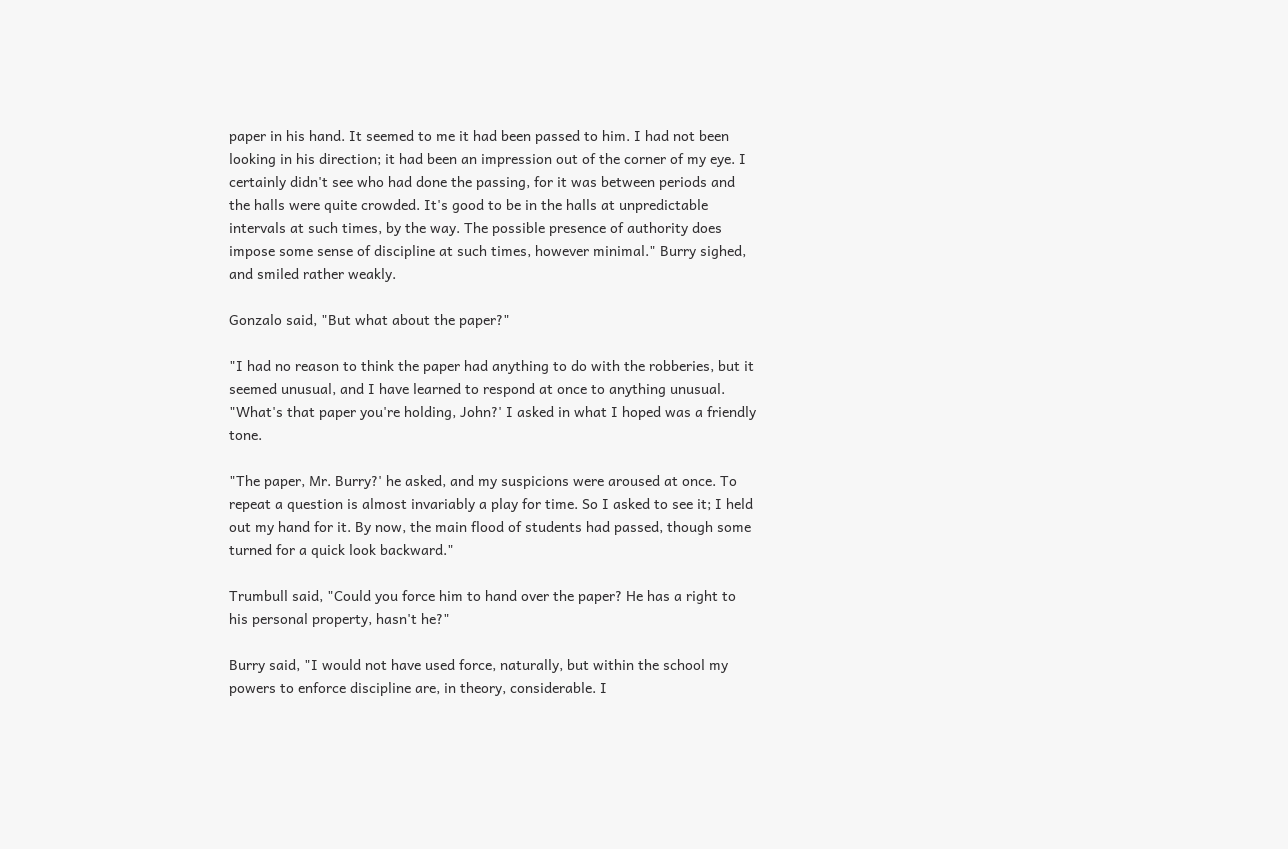paper in his hand. It seemed to me it had been passed to him. I had not been looking in his direction; it had been an impression out of the corner of my eye. I certainly didn't see who had done the passing, for it was between periods and the halls were quite crowded. It's good to be in the halls at unpredictable intervals at such times, by the way. The possible presence of authority does impose some sense of discipline at such times, however minimal." Burry sighed, and smiled rather weakly.

Gonzalo said, "But what about the paper?"

"I had no reason to think the paper had anything to do with the robberies, but it seemed unusual, and I have learned to respond at once to anything unusual. "What's that paper you're holding, John?' I asked in what I hoped was a friendly tone.

"The paper, Mr. Burry?' he asked, and my suspicions were aroused at once. To repeat a question is almost invariably a play for time. So I asked to see it; I held out my hand for it. By now, the main flood of students had passed, though some turned for a quick look backward."

Trumbull said, "Could you force him to hand over the paper? He has a right to his personal property, hasn't he?"

Burry said, "I would not have used force, naturally, but within the school my powers to enforce discipline are, in theory, considerable. I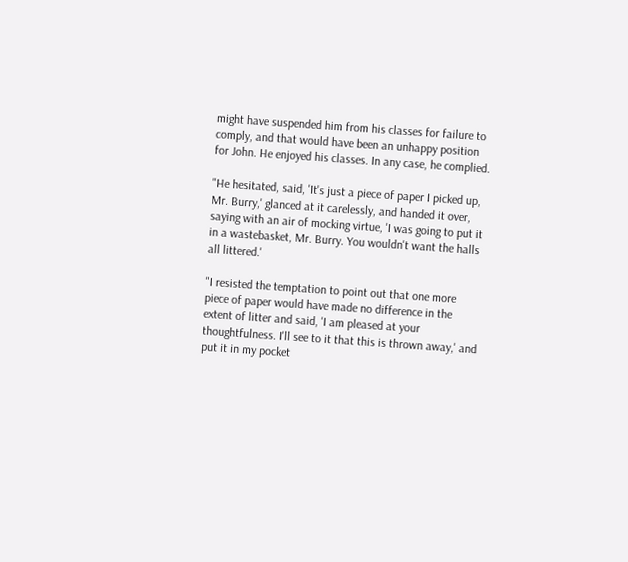might have suspended him from his classes for failure to comply, and that would have been an unhappy position for John. He enjoyed his classes. In any case, he complied.

"He hesitated, said, 'It's just a piece of paper I picked up, Mr. Burry,' glanced at it carelessly, and handed it over, saying with an air of mocking virtue, 'I was going to put it in a wastebasket, Mr. Burry. You wouldn't want the halls all littered.'

"I resisted the temptation to point out that one more piece of paper would have made no difference in the extent of litter and said, 'I am pleased at your thoughtfulness. I'll see to it that this is thrown away,' and put it in my pocket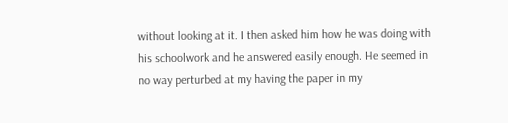without looking at it. I then asked him how he was doing with his schoolwork and he answered easily enough. He seemed in no way perturbed at my having the paper in my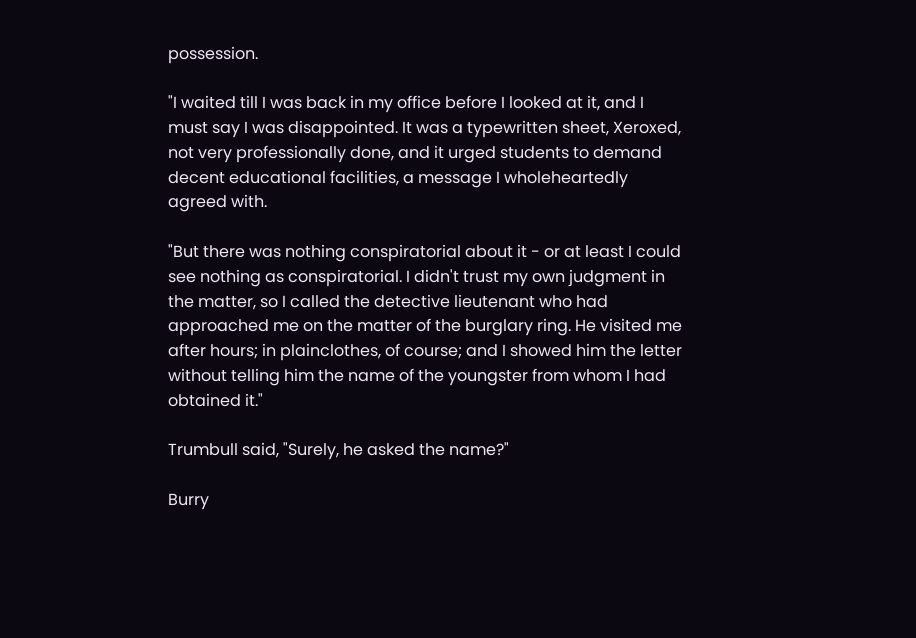possession.

"I waited till I was back in my office before I looked at it, and I must say I was disappointed. It was a typewritten sheet, Xeroxed, not very professionally done, and it urged students to demand decent educational facilities, a message I wholeheartedly agreed with.

"But there was nothing conspiratorial about it - or at least I could see nothing as conspiratorial. I didn't trust my own judgment in the matter, so I called the detective lieutenant who had approached me on the matter of the burglary ring. He visited me after hours; in plainclothes, of course; and I showed him the letter without telling him the name of the youngster from whom I had obtained it."

Trumbull said, "Surely, he asked the name?"

Burry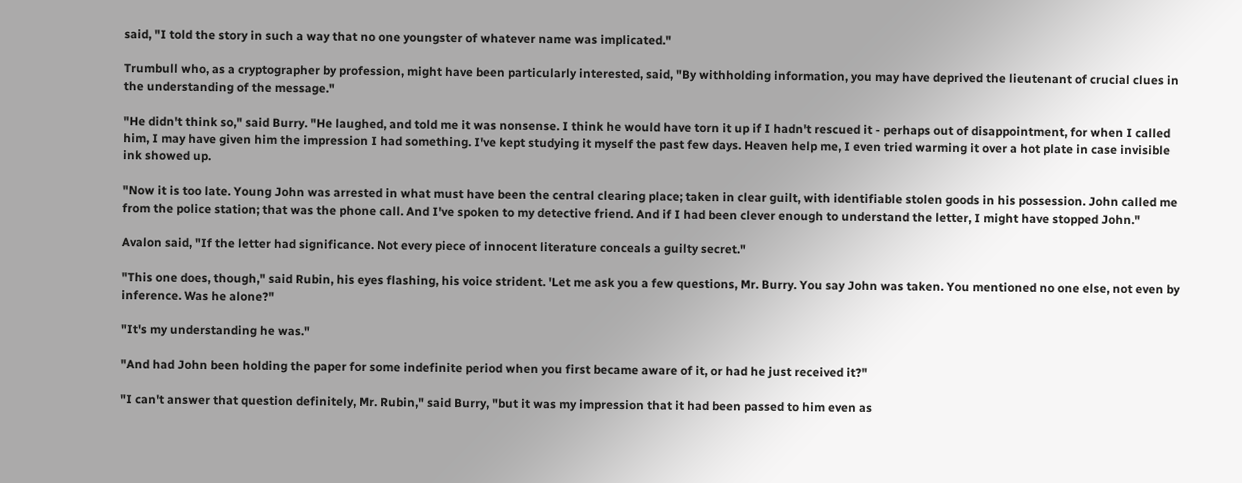said, "I told the story in such a way that no one youngster of whatever name was implicated."

Trumbull who, as a cryptographer by profession, might have been particularly interested, said, "By withholding information, you may have deprived the lieutenant of crucial clues in the understanding of the message."

"He didn't think so," said Burry. "He laughed, and told me it was nonsense. I think he would have torn it up if I hadn't rescued it - perhaps out of disappointment, for when I called him, I may have given him the impression I had something. I've kept studying it myself the past few days. Heaven help me, I even tried warming it over a hot plate in case invisible ink showed up.

"Now it is too late. Young John was arrested in what must have been the central clearing place; taken in clear guilt, with identifiable stolen goods in his possession. John called me from the police station; that was the phone call. And I've spoken to my detective friend. And if I had been clever enough to understand the letter, I might have stopped John."

Avalon said, "If the letter had significance. Not every piece of innocent literature conceals a guilty secret."

"This one does, though," said Rubin, his eyes flashing, his voice strident. 'Let me ask you a few questions, Mr. Burry. You say John was taken. You mentioned no one else, not even by inference. Was he alone?"

"It's my understanding he was."

"And had John been holding the paper for some indefinite period when you first became aware of it, or had he just received it?"

"I can't answer that question definitely, Mr. Rubin," said Burry, "but it was my impression that it had been passed to him even as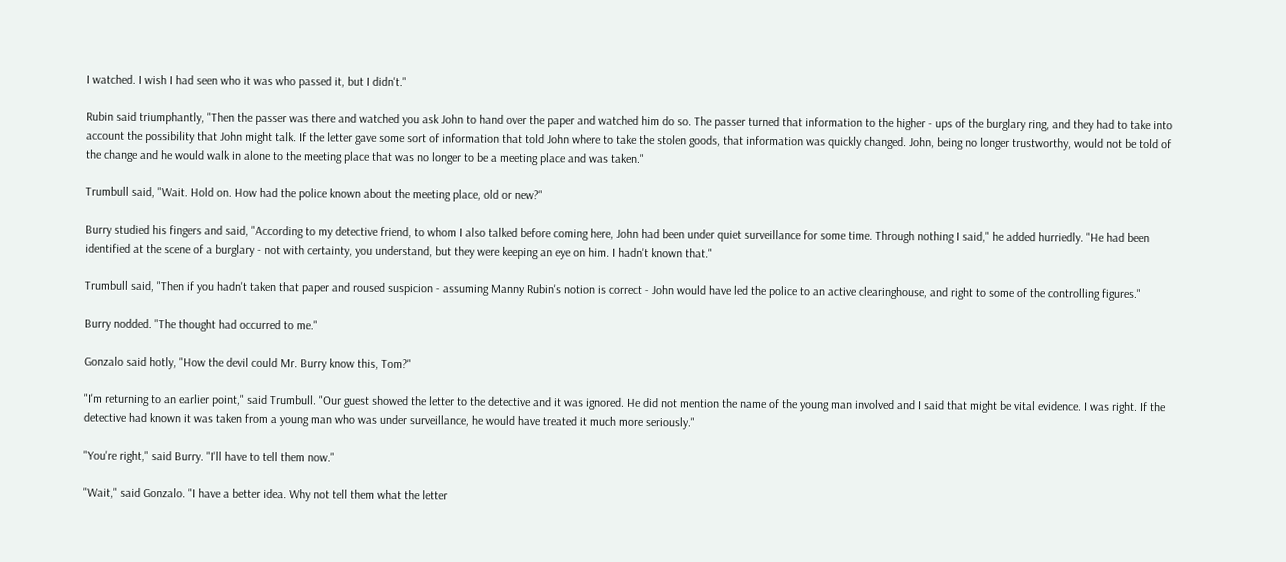I watched. I wish I had seen who it was who passed it, but I didn't."

Rubin said triumphantly, "Then the passer was there and watched you ask John to hand over the paper and watched him do so. The passer turned that information to the higher - ups of the burglary ring, and they had to take into account the possibility that John might talk. If the letter gave some sort of information that told John where to take the stolen goods, that information was quickly changed. John, being no longer trustworthy, would not be told of the change and he would walk in alone to the meeting place that was no longer to be a meeting place and was taken."

Trumbull said, "Wait. Hold on. How had the police known about the meeting place, old or new?"

Burry studied his fingers and said, "According to my detective friend, to whom I also talked before coming here, John had been under quiet surveillance for some time. Through nothing I said," he added hurriedly. "He had been identified at the scene of a burglary - not with certainty, you understand, but they were keeping an eye on him. I hadn't known that."

Trumbull said, "Then if you hadn't taken that paper and roused suspicion - assuming Manny Rubin's notion is correct - John would have led the police to an active clearinghouse, and right to some of the controlling figures."

Burry nodded. "The thought had occurred to me."

Gonzalo said hotly, "How the devil could Mr. Burry know this, Tom?"

"I'm returning to an earlier point," said Trumbull. "Our guest showed the letter to the detective and it was ignored. He did not mention the name of the young man involved and I said that might be vital evidence. I was right. If the detective had known it was taken from a young man who was under surveillance, he would have treated it much more seriously."

"You're right," said Burry. "I'll have to tell them now."

"Wait," said Gonzalo. "I have a better idea. Why not tell them what the letter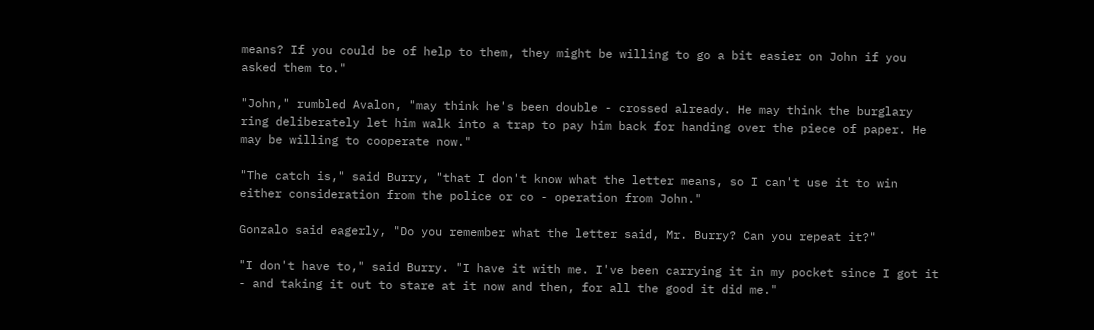means? If you could be of help to them, they might be willing to go a bit easier on John if you asked them to."

"John," rumbled Avalon, "may think he's been double - crossed already. He may think the burglary ring deliberately let him walk into a trap to pay him back for handing over the piece of paper. He may be willing to cooperate now."

"The catch is," said Burry, "that I don't know what the letter means, so I can't use it to win either consideration from the police or co - operation from John."

Gonzalo said eagerly, "Do you remember what the letter said, Mr. Burry? Can you repeat it?"

"I don't have to," said Burry. "I have it with me. I've been carrying it in my pocket since I got it - and taking it out to stare at it now and then, for all the good it did me."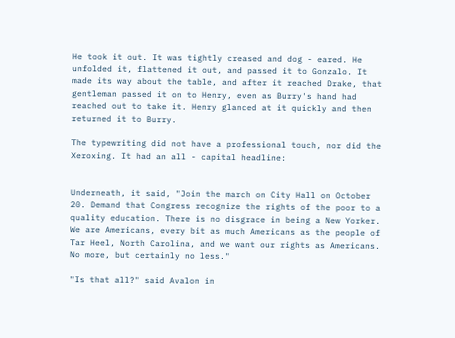He took it out. It was tightly creased and dog - eared. He unfolded it, flattened it out, and passed it to Gonzalo. It made its way about the table, and after it reached Drake, that gentleman passed it on to Henry, even as Burry's hand had reached out to take it. Henry glanced at it quickly and then returned it to Burry.

The typewriting did not have a professional touch, nor did the Xeroxing. It had an all - capital headline:


Underneath, it said, "Join the march on City Hall on October 20. Demand that Congress recognize the rights of the poor to a quality education. There is no disgrace in being a New Yorker. We are Americans, every bit as much Americans as the people of Tar Heel, North Carolina, and we want our rights as Americans. No more, but certainly no less."

"Is that all?" said Avalon in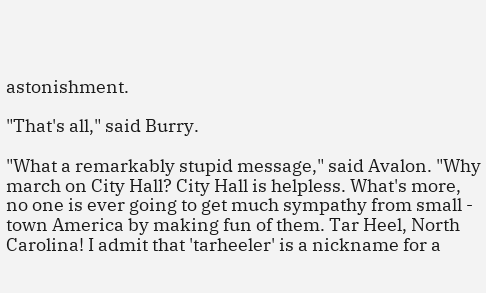astonishment.

"That's all," said Burry.

"What a remarkably stupid message," said Avalon. "Why march on City Hall? City Hall is helpless. What's more, no one is ever going to get much sympathy from small - town America by making fun of them. Tar Heel, North Carolina! I admit that 'tarheeler' is a nickname for a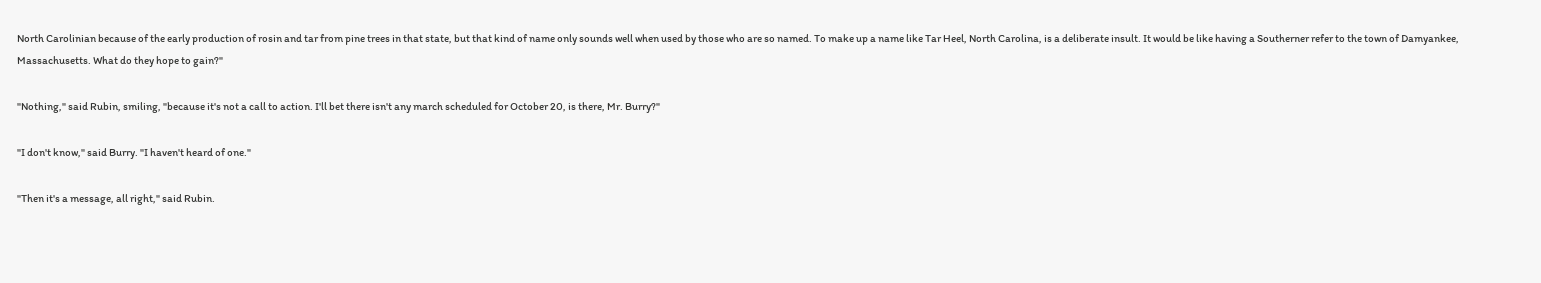North Carolinian because of the early production of rosin and tar from pine trees in that state, but that kind of name only sounds well when used by those who are so named. To make up a name like Tar Heel, North Carolina, is a deliberate insult. It would be like having a Southerner refer to the town of Damyankee, Massachusetts. What do they hope to gain?"

"Nothing," said Rubin, smiling, "because it's not a call to action. I'll bet there isn't any march scheduled for October 20, is there, Mr. Burry?"

"I don't know," said Burry. "I haven't heard of one."

"Then it's a message, all right," said Rubin.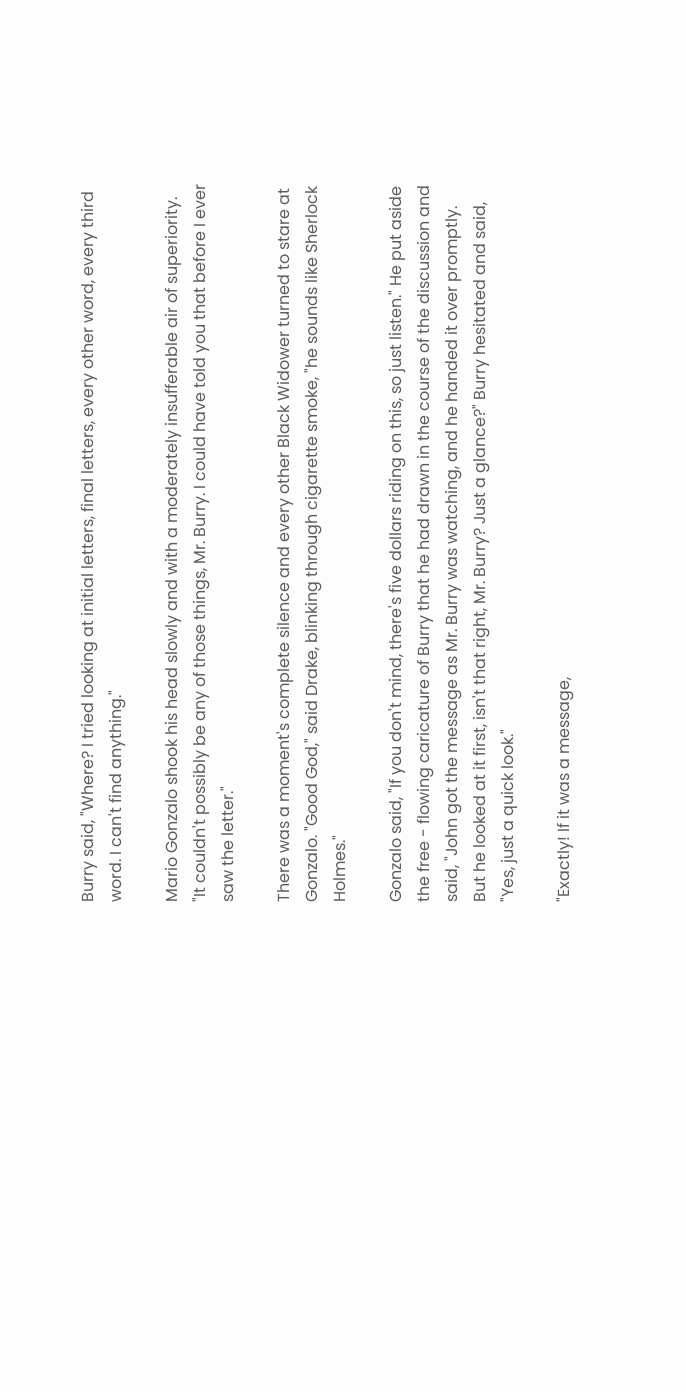Burry said, "Where? I tried looking at initial letters, final letters, every other word, every third word. I can't find anything."

Mario Gonzalo shook his head slowly and with a moderately insufferable air of superiority. "It couldn't possibly be any of those things, Mr. Burry. I could have told you that before I ever saw the letter."

There was a moment's complete silence and every other Black Widower turned to stare at Gonzalo. "Good God," said Drake, blinking through cigarette smoke, "he sounds like Sherlock Holmes."

Gonzalo said, "If you don't mind, there's five dollars riding on this, so just listen." He put aside the free - flowing caricature of Burry that he had drawn in the course of the discussion and said, "John got the message as Mr. Burry was watching, and he handed it over promptly. But he looked at it first, isn't that right, Mr. Burry? Just a glance?" Burry hesitated and said, "Yes, just a quick look."

"Exactly! If it was a message,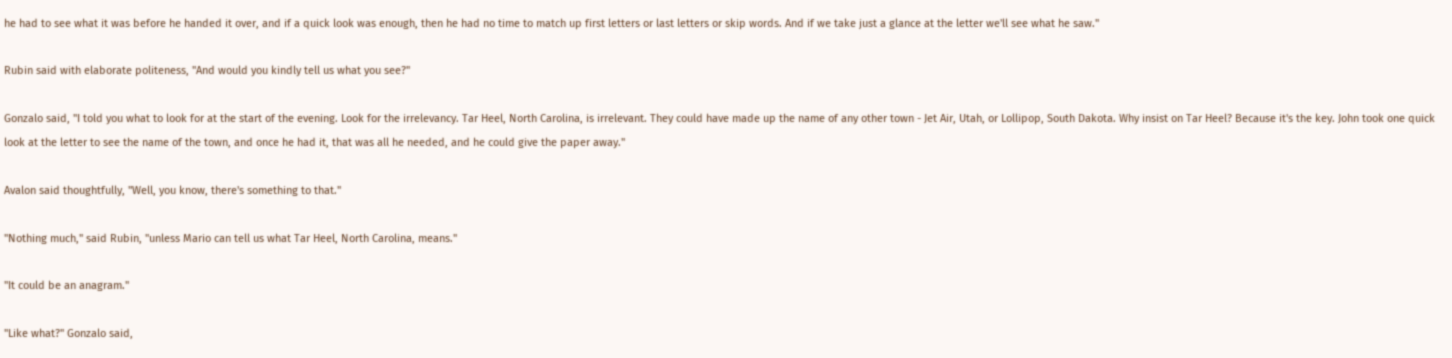he had to see what it was before he handed it over, and if a quick look was enough, then he had no time to match up first letters or last letters or skip words. And if we take just a glance at the letter we'll see what he saw."

Rubin said with elaborate politeness, "And would you kindly tell us what you see?"

Gonzalo said, "I told you what to look for at the start of the evening. Look for the irrelevancy. Tar Heel, North Carolina, is irrelevant. They could have made up the name of any other town - Jet Air, Utah, or Lollipop, South Dakota. Why insist on Tar Heel? Because it's the key. John took one quick look at the letter to see the name of the town, and once he had it, that was all he needed, and he could give the paper away."

Avalon said thoughtfully, "Well, you know, there's something to that."

"Nothing much," said Rubin, "unless Mario can tell us what Tar Heel, North Carolina, means."

"It could be an anagram."

"Like what?" Gonzalo said,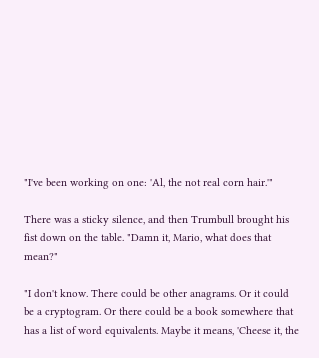"I've been working on one: 'Al, the not real corn hair.'"

There was a sticky silence, and then Trumbull brought his fist down on the table. "Damn it, Mario, what does that mean?"

"I don't know. There could be other anagrams. Or it could be a cryptogram. Or there could be a book somewhere that has a list of word equivalents. Maybe it means, 'Cheese it, the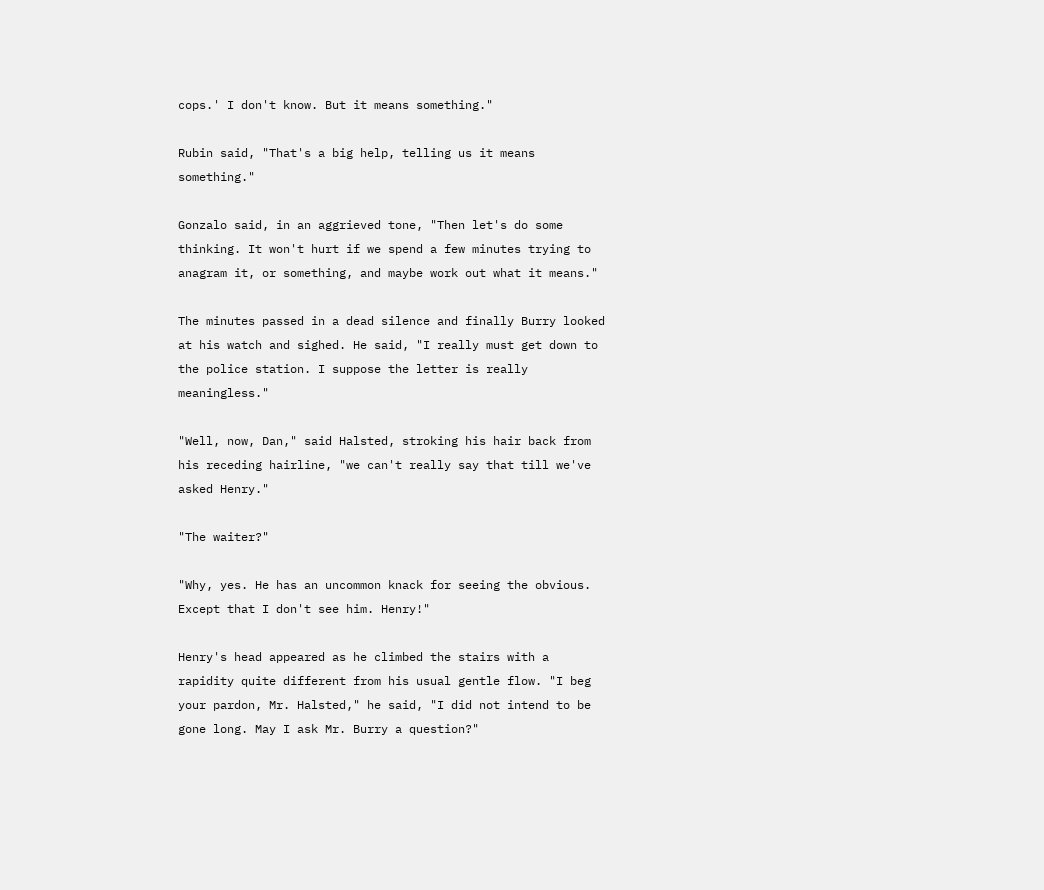cops.' I don't know. But it means something."

Rubin said, "That's a big help, telling us it means something."

Gonzalo said, in an aggrieved tone, "Then let's do some thinking. It won't hurt if we spend a few minutes trying to anagram it, or something, and maybe work out what it means."

The minutes passed in a dead silence and finally Burry looked at his watch and sighed. He said, "I really must get down to the police station. I suppose the letter is really meaningless."

"Well, now, Dan," said Halsted, stroking his hair back from his receding hairline, "we can't really say that till we've asked Henry."

"The waiter?"

"Why, yes. He has an uncommon knack for seeing the obvious. Except that I don't see him. Henry!"

Henry's head appeared as he climbed the stairs with a rapidity quite different from his usual gentle flow. "I beg your pardon, Mr. Halsted," he said, "I did not intend to be gone long. May I ask Mr. Burry a question?"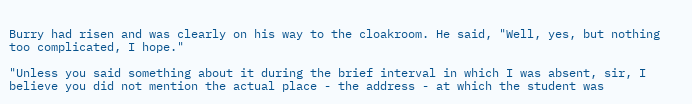Burry had risen and was clearly on his way to the cloakroom. He said, "Well, yes, but nothing too complicated, I hope."

"Unless you said something about it during the brief interval in which I was absent, sir, I believe you did not mention the actual place - the address - at which the student was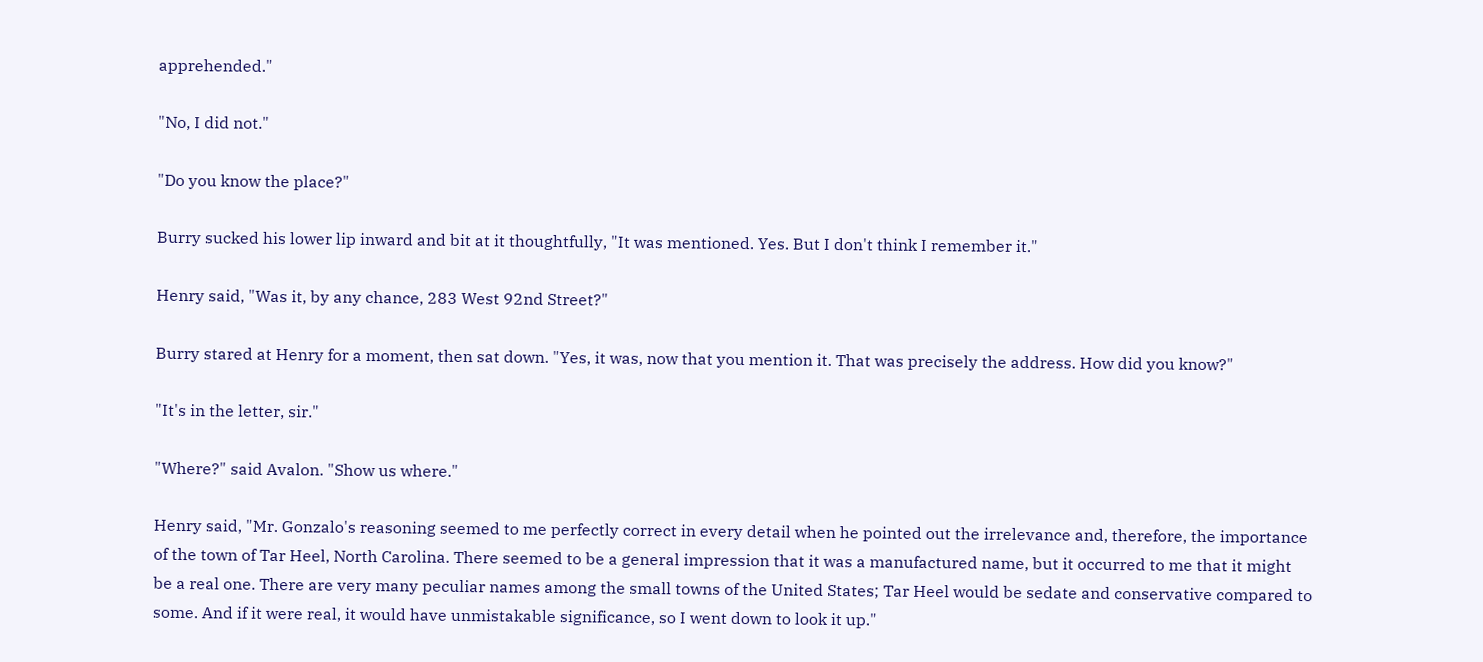apprehended."

"No, I did not."

"Do you know the place?"

Burry sucked his lower lip inward and bit at it thoughtfully, "It was mentioned. Yes. But I don't think I remember it."

Henry said, "Was it, by any chance, 283 West 92nd Street?"

Burry stared at Henry for a moment, then sat down. "Yes, it was, now that you mention it. That was precisely the address. How did you know?"

"It's in the letter, sir."

"Where?" said Avalon. "Show us where."

Henry said, "Mr. Gonzalo's reasoning seemed to me perfectly correct in every detail when he pointed out the irrelevance and, therefore, the importance of the town of Tar Heel, North Carolina. There seemed to be a general impression that it was a manufactured name, but it occurred to me that it might be a real one. There are very many peculiar names among the small towns of the United States; Tar Heel would be sedate and conservative compared to some. And if it were real, it would have unmistakable significance, so I went down to look it up."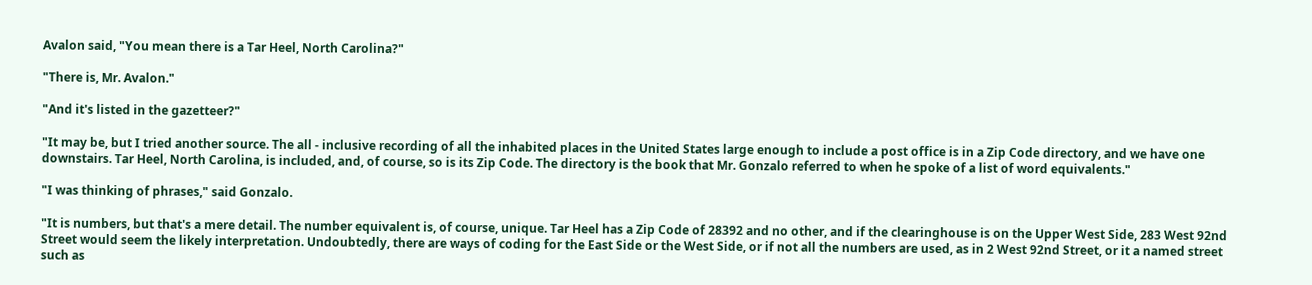Avalon said, "You mean there is a Tar Heel, North Carolina?"

"There is, Mr. Avalon."

"And it's listed in the gazetteer?"

"It may be, but I tried another source. The all - inclusive recording of all the inhabited places in the United States large enough to include a post office is in a Zip Code directory, and we have one downstairs. Tar Heel, North Carolina, is included, and, of course, so is its Zip Code. The directory is the book that Mr. Gonzalo referred to when he spoke of a list of word equivalents."

"I was thinking of phrases," said Gonzalo.

"It is numbers, but that's a mere detail. The number equivalent is, of course, unique. Tar Heel has a Zip Code of 28392 and no other, and if the clearinghouse is on the Upper West Side, 283 West 92nd Street would seem the likely interpretation. Undoubtedly, there are ways of coding for the East Side or the West Side, or if not all the numbers are used, as in 2 West 92nd Street, or it a named street such as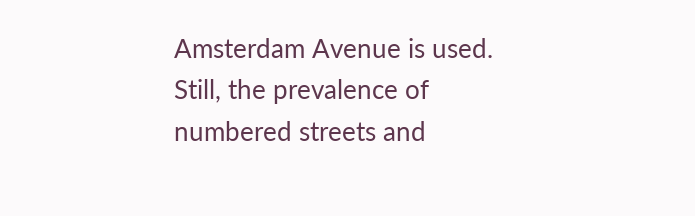Amsterdam Avenue is used. Still, the prevalence of numbered streets and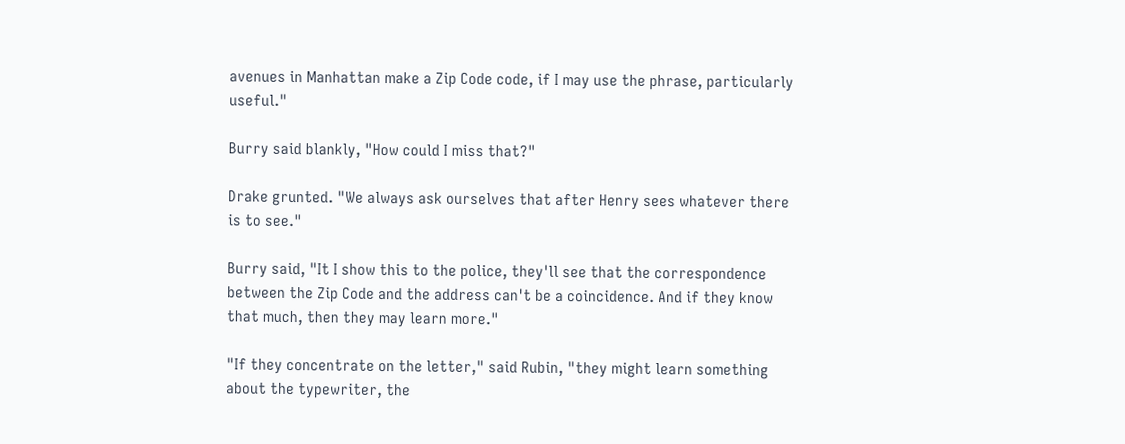avenues in Manhattan make a Zip Code code, if I may use the phrase, particularly useful."

Burry said blankly, "How could I miss that?"

Drake grunted. "We always ask ourselves that after Henry sees whatever there is to see."

Burry said, "It I show this to the police, they'll see that the correspondence between the Zip Code and the address can't be a coincidence. And if they know that much, then they may learn more."

"If they concentrate on the letter," said Rubin, "they might learn something about the typewriter, the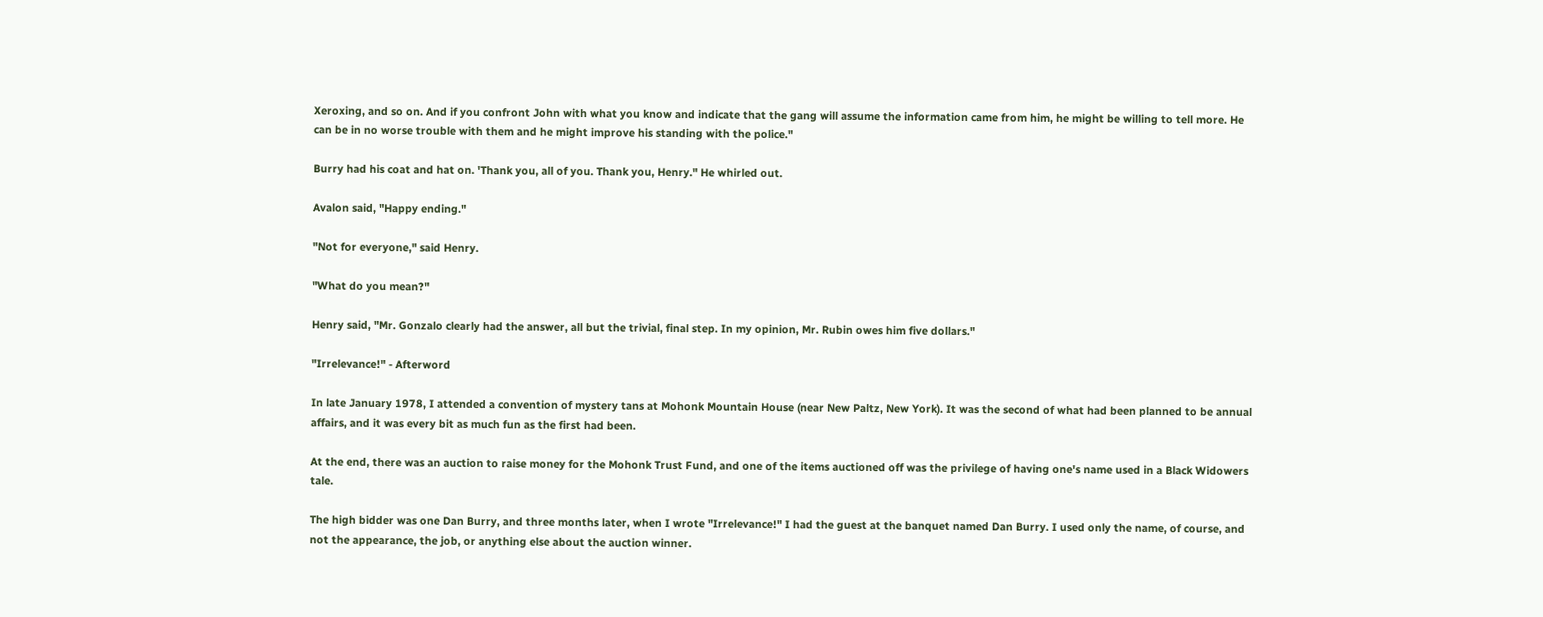Xeroxing, and so on. And if you confront John with what you know and indicate that the gang will assume the information came from him, he might be willing to tell more. He can be in no worse trouble with them and he might improve his standing with the police."

Burry had his coat and hat on. 'Thank you, all of you. Thank you, Henry." He whirled out.

Avalon said, "Happy ending."

"Not for everyone," said Henry.

"What do you mean?"

Henry said, "Mr. Gonzalo clearly had the answer, all but the trivial, final step. In my opinion, Mr. Rubin owes him five dollars."

"Irrelevance!" - Afterword

In late January 1978, I attended a convention of mystery tans at Mohonk Mountain House (near New Paltz, New York). It was the second of what had been planned to be annual affairs, and it was every bit as much fun as the first had been.

At the end, there was an auction to raise money for the Mohonk Trust Fund, and one of the items auctioned off was the privilege of having one's name used in a Black Widowers tale.

The high bidder was one Dan Burry, and three months later, when I wrote "Irrelevance!" I had the guest at the banquet named Dan Burry. I used only the name, of course, and not the appearance, the job, or anything else about the auction winner.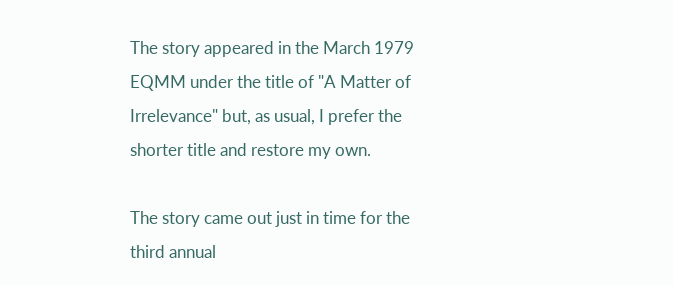The story appeared in the March 1979 EQMM under the title of "A Matter of Irrelevance" but, as usual, I prefer the shorter title and restore my own.

The story came out just in time for the third annual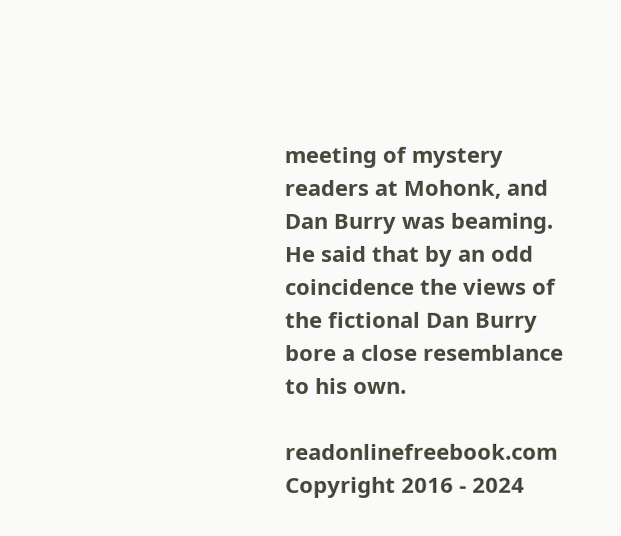meeting of mystery readers at Mohonk, and Dan Burry was beaming. He said that by an odd coincidence the views of the fictional Dan Burry bore a close resemblance to his own.

readonlinefreebook.com Copyright 2016 - 2024